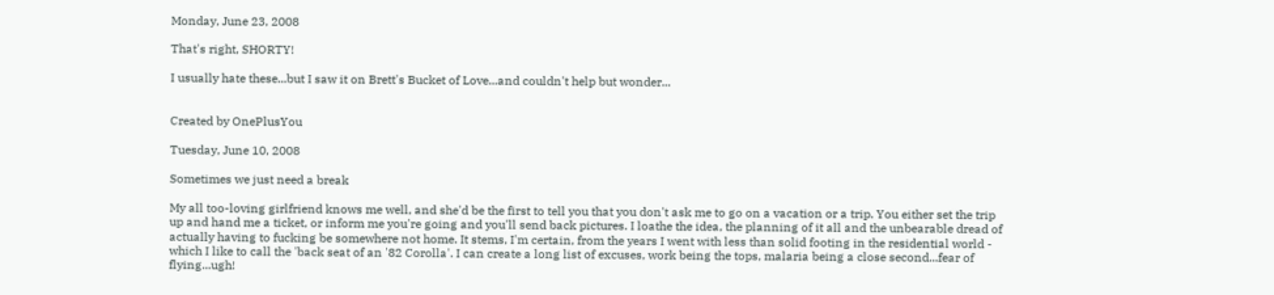Monday, June 23, 2008

That's right, SHORTY!

I usually hate these...but I saw it on Brett's Bucket of Love...and couldn't help but wonder...


Created by OnePlusYou

Tuesday, June 10, 2008

Sometimes we just need a break

My all too-loving girlfriend knows me well, and she'd be the first to tell you that you don't ask me to go on a vacation or a trip. You either set the trip up and hand me a ticket, or inform me you're going and you'll send back pictures. I loathe the idea, the planning of it all and the unbearable dread of actually having to fucking be somewhere not home. It stems, I'm certain, from the years I went with less than solid footing in the residential world - which I like to call the 'back seat of an '82 Corolla'. I can create a long list of excuses, work being the tops, malaria being a close second...fear of flying...ugh!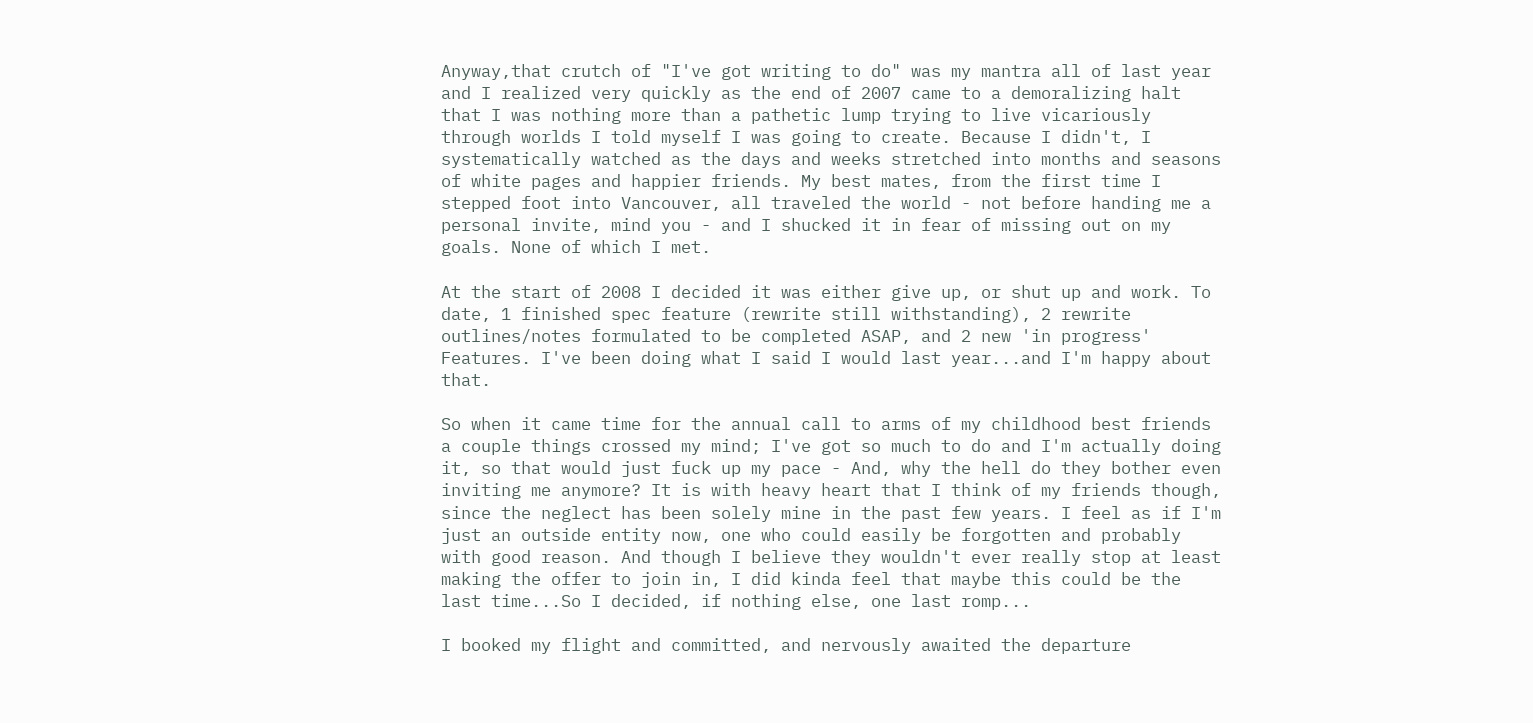Anyway,that crutch of "I've got writing to do" was my mantra all of last year and I realized very quickly as the end of 2007 came to a demoralizing halt that I was nothing more than a pathetic lump trying to live vicariously through worlds I told myself I was going to create. Because I didn't, I systematically watched as the days and weeks stretched into months and seasons of white pages and happier friends. My best mates, from the first time I stepped foot into Vancouver, all traveled the world - not before handing me a personal invite, mind you - and I shucked it in fear of missing out on my goals. None of which I met.

At the start of 2008 I decided it was either give up, or shut up and work. To date, 1 finished spec feature (rewrite still withstanding), 2 rewrite outlines/notes formulated to be completed ASAP, and 2 new 'in progress' Features. I've been doing what I said I would last year...and I'm happy about that.

So when it came time for the annual call to arms of my childhood best friends a couple things crossed my mind; I've got so much to do and I'm actually doing it, so that would just fuck up my pace - And, why the hell do they bother even inviting me anymore? It is with heavy heart that I think of my friends though, since the neglect has been solely mine in the past few years. I feel as if I'm just an outside entity now, one who could easily be forgotten and probably with good reason. And though I believe they wouldn't ever really stop at least making the offer to join in, I did kinda feel that maybe this could be the last time...So I decided, if nothing else, one last romp...

I booked my flight and committed, and nervously awaited the departure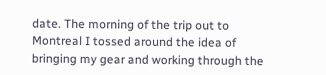date. The morning of the trip out to Montreal I tossed around the idea of bringing my gear and working through the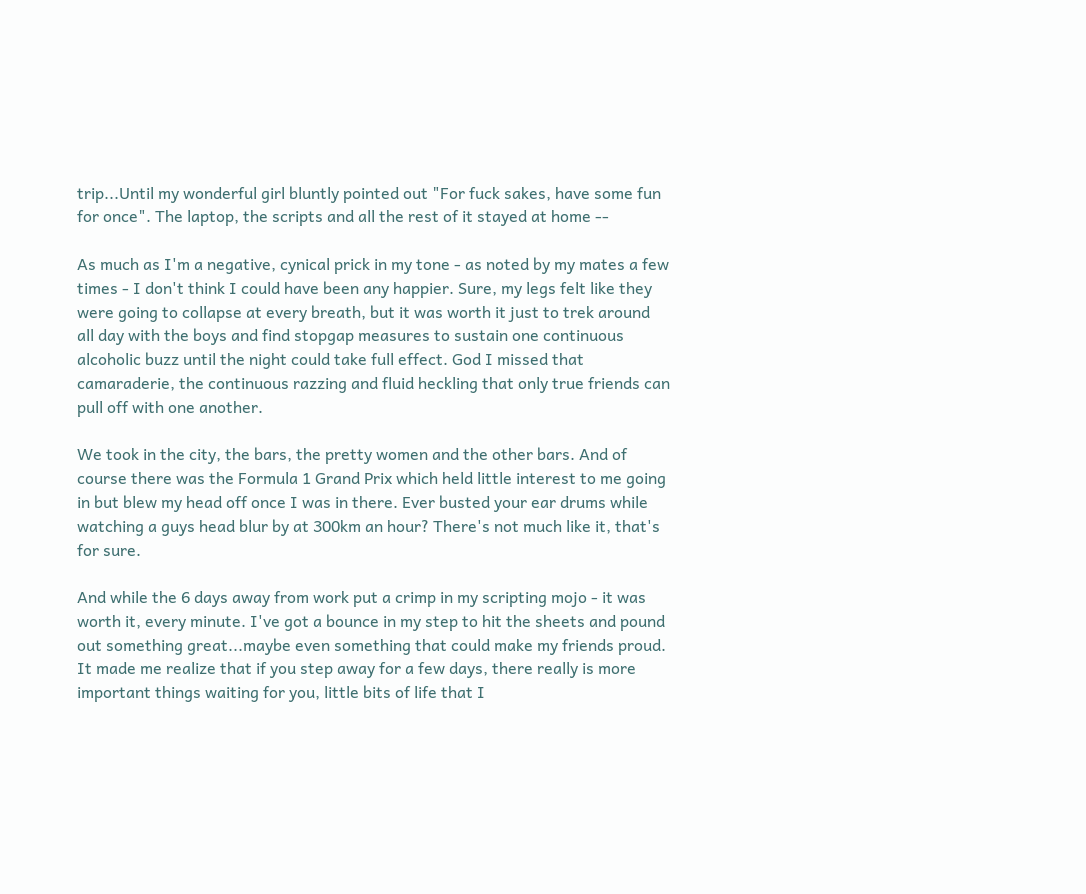trip...Until my wonderful girl bluntly pointed out "For fuck sakes, have some fun for once". The laptop, the scripts and all the rest of it stayed at home --

As much as I'm a negative, cynical prick in my tone - as noted by my mates a few times - I don't think I could have been any happier. Sure, my legs felt like they were going to collapse at every breath, but it was worth it just to trek around all day with the boys and find stopgap measures to sustain one continuous alcoholic buzz until the night could take full effect. God I missed that camaraderie, the continuous razzing and fluid heckling that only true friends can pull off with one another.

We took in the city, the bars, the pretty women and the other bars. And of course there was the Formula 1 Grand Prix which held little interest to me going in but blew my head off once I was in there. Ever busted your ear drums while watching a guys head blur by at 300km an hour? There's not much like it, that's for sure.

And while the 6 days away from work put a crimp in my scripting mojo - it was worth it, every minute. I've got a bounce in my step to hit the sheets and pound out something great...maybe even something that could make my friends proud. It made me realize that if you step away for a few days, there really is more important things waiting for you, little bits of life that I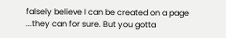falsely believe I can be created on a page ...they can for sure. But you gotta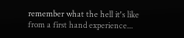remember what the hell it's like from a first hand experience...